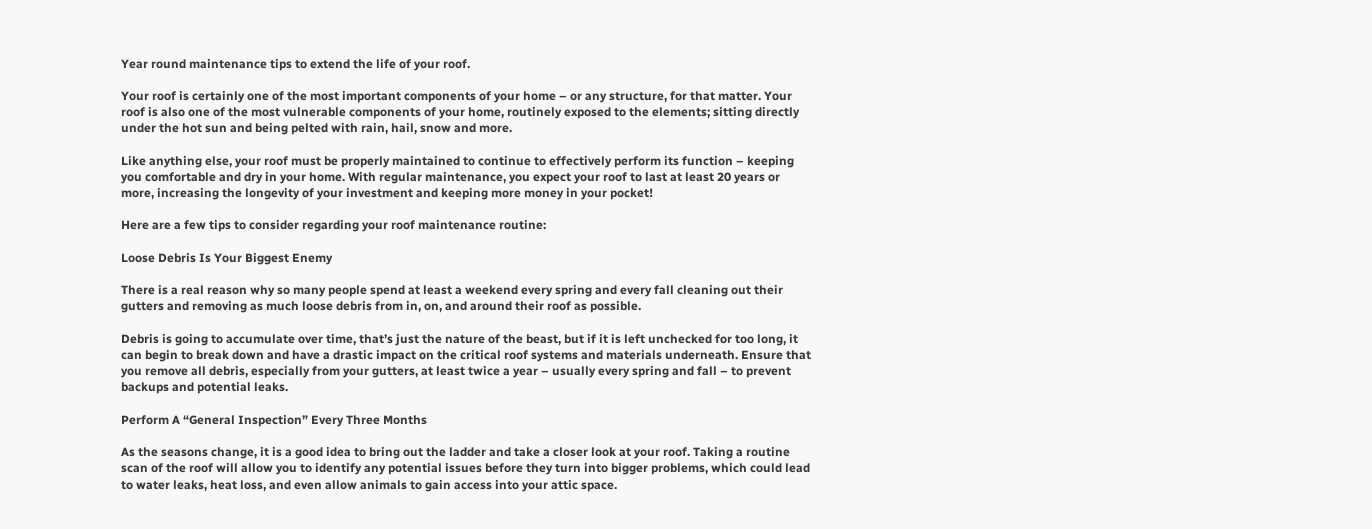Year round maintenance tips to extend the life of your roof.

Your roof is certainly one of the most important components of your home – or any structure, for that matter. Your roof is also one of the most vulnerable components of your home, routinely exposed to the elements; sitting directly under the hot sun and being pelted with rain, hail, snow and more.

Like anything else, your roof must be properly maintained to continue to effectively perform its function – keeping you comfortable and dry in your home. With regular maintenance, you expect your roof to last at least 20 years or more, increasing the longevity of your investment and keeping more money in your pocket!

Here are a few tips to consider regarding your roof maintenance routine:

Loose Debris Is Your Biggest Enemy

There is a real reason why so many people spend at least a weekend every spring and every fall cleaning out their gutters and removing as much loose debris from in, on, and around their roof as possible.

Debris is going to accumulate over time, that’s just the nature of the beast, but if it is left unchecked for too long, it can begin to break down and have a drastic impact on the critical roof systems and materials underneath. Ensure that you remove all debris, especially from your gutters, at least twice a year – usually every spring and fall – to prevent backups and potential leaks.

Perform A “General Inspection” Every Three Months

As the seasons change, it is a good idea to bring out the ladder and take a closer look at your roof. Taking a routine scan of the roof will allow you to identify any potential issues before they turn into bigger problems, which could lead to water leaks, heat loss, and even allow animals to gain access into your attic space.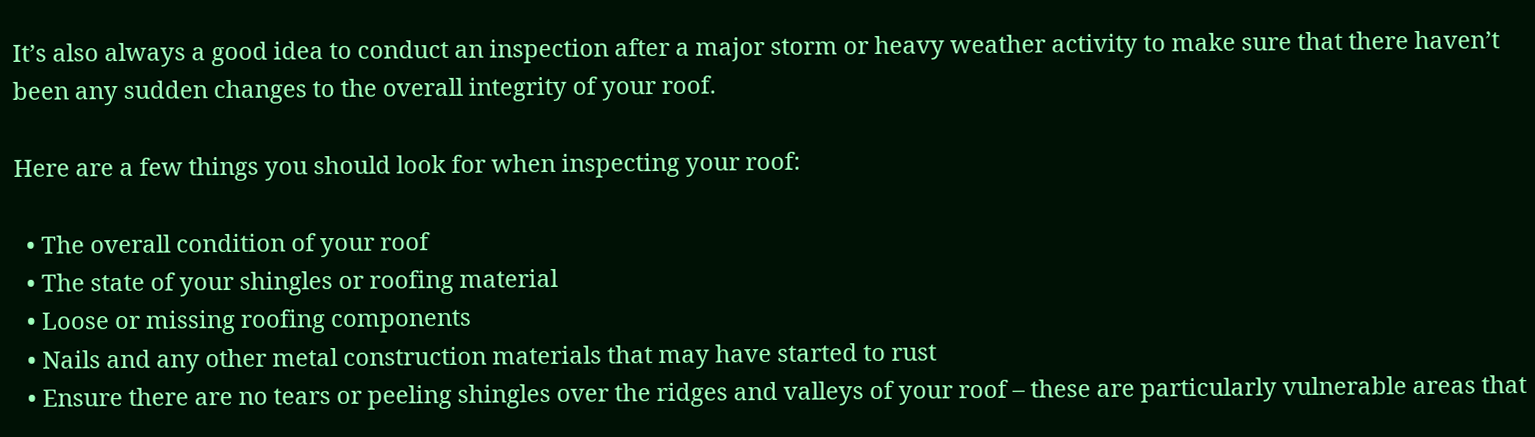It’s also always a good idea to conduct an inspection after a major storm or heavy weather activity to make sure that there haven’t been any sudden changes to the overall integrity of your roof.

Here are a few things you should look for when inspecting your roof:

  • The overall condition of your roof
  • The state of your shingles or roofing material
  • Loose or missing roofing components
  • Nails and any other metal construction materials that may have started to rust
  • Ensure there are no tears or peeling shingles over the ridges and valleys of your roof – these are particularly vulnerable areas that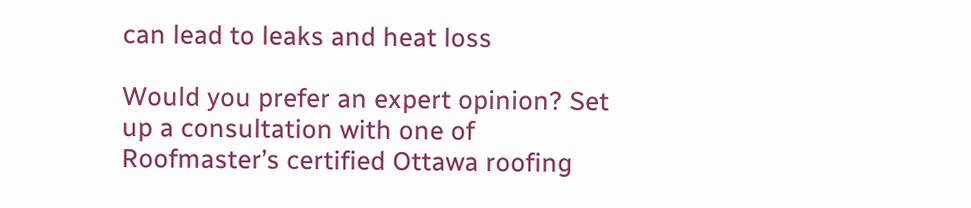can lead to leaks and heat loss

Would you prefer an expert opinion? Set up a consultation with one of Roofmaster’s certified Ottawa roofing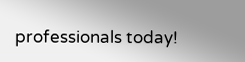professionals today!